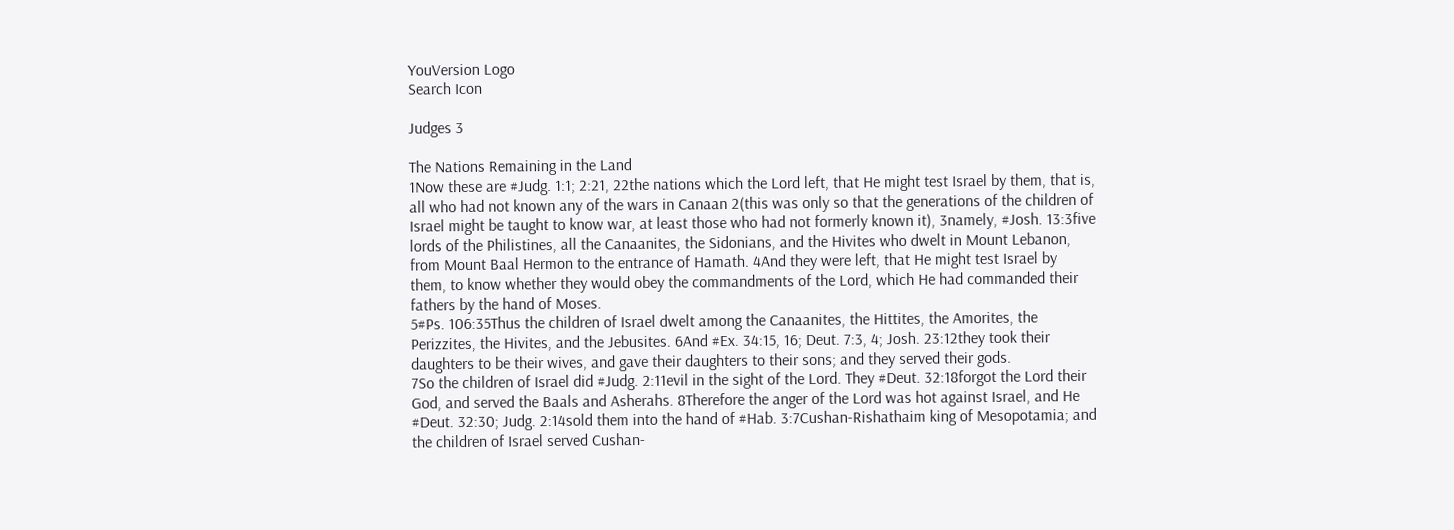YouVersion Logo
Search Icon

Judges 3

The Nations Remaining in the Land
1Now these are #Judg. 1:1; 2:21, 22the nations which the Lord left, that He might test Israel by them, that is, all who had not known any of the wars in Canaan 2(this was only so that the generations of the children of Israel might be taught to know war, at least those who had not formerly known it), 3namely, #Josh. 13:3five lords of the Philistines, all the Canaanites, the Sidonians, and the Hivites who dwelt in Mount Lebanon, from Mount Baal Hermon to the entrance of Hamath. 4And they were left, that He might test Israel by them, to know whether they would obey the commandments of the Lord, which He had commanded their fathers by the hand of Moses.
5#Ps. 106:35Thus the children of Israel dwelt among the Canaanites, the Hittites, the Amorites, the Perizzites, the Hivites, and the Jebusites. 6And #Ex. 34:15, 16; Deut. 7:3, 4; Josh. 23:12they took their daughters to be their wives, and gave their daughters to their sons; and they served their gods.
7So the children of Israel did #Judg. 2:11evil in the sight of the Lord. They #Deut. 32:18forgot the Lord their God, and served the Baals and Asherahs. 8Therefore the anger of the Lord was hot against Israel, and He #Deut. 32:30; Judg. 2:14sold them into the hand of #Hab. 3:7Cushan-Rishathaim king of Mesopotamia; and the children of Israel served Cushan-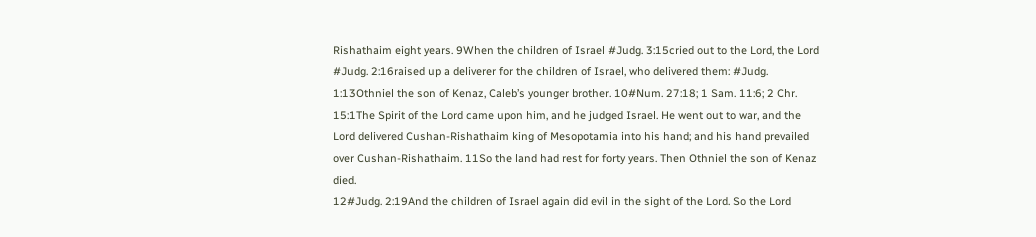Rishathaim eight years. 9When the children of Israel #Judg. 3:15cried out to the Lord, the Lord #Judg. 2:16raised up a deliverer for the children of Israel, who delivered them: #Judg. 1:13Othniel the son of Kenaz, Caleb’s younger brother. 10#Num. 27:18; 1 Sam. 11:6; 2 Chr. 15:1The Spirit of the Lord came upon him, and he judged Israel. He went out to war, and the Lord delivered Cushan-Rishathaim king of Mesopotamia into his hand; and his hand prevailed over Cushan-Rishathaim. 11So the land had rest for forty years. Then Othniel the son of Kenaz died.
12#Judg. 2:19And the children of Israel again did evil in the sight of the Lord. So the Lord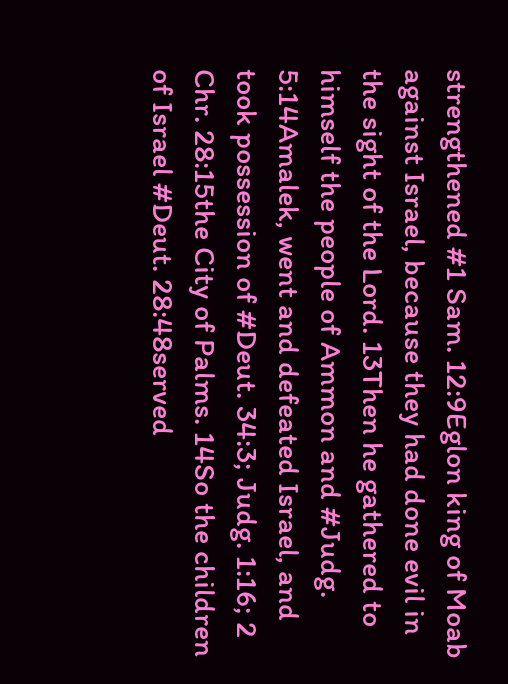strengthened #1 Sam. 12:9Eglon king of Moab against Israel, because they had done evil in the sight of the Lord. 13Then he gathered to himself the people of Ammon and #Judg. 5:14Amalek, went and defeated Israel, and took possession of #Deut. 34:3; Judg. 1:16; 2 Chr. 28:15the City of Palms. 14So the children of Israel #Deut. 28:48served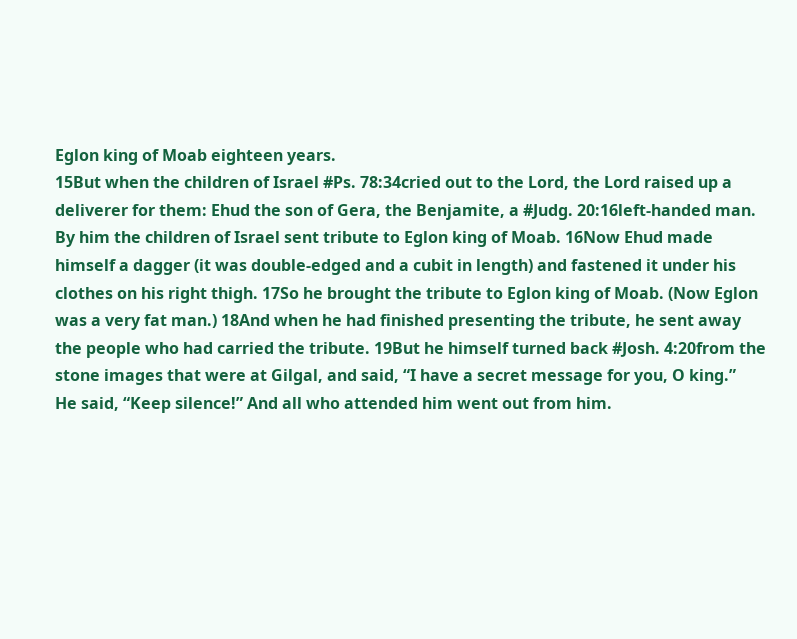Eglon king of Moab eighteen years.
15But when the children of Israel #Ps. 78:34cried out to the Lord, the Lord raised up a deliverer for them: Ehud the son of Gera, the Benjamite, a #Judg. 20:16left-handed man. By him the children of Israel sent tribute to Eglon king of Moab. 16Now Ehud made himself a dagger (it was double-edged and a cubit in length) and fastened it under his clothes on his right thigh. 17So he brought the tribute to Eglon king of Moab. (Now Eglon was a very fat man.) 18And when he had finished presenting the tribute, he sent away the people who had carried the tribute. 19But he himself turned back #Josh. 4:20from the stone images that were at Gilgal, and said, “I have a secret message for you, O king.”
He said, “Keep silence!” And all who attended him went out from him.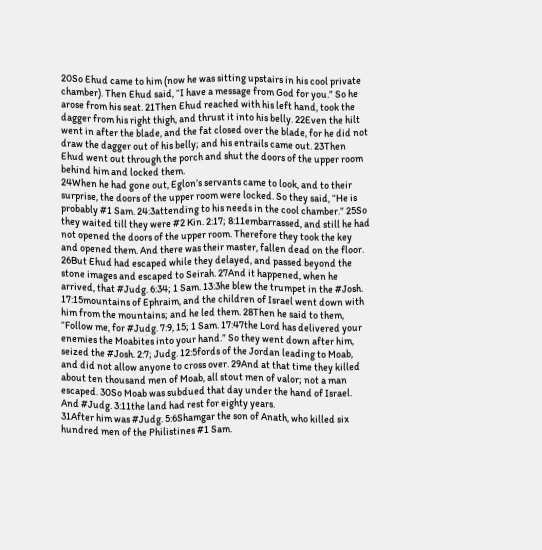20So Ehud came to him (now he was sitting upstairs in his cool private chamber). Then Ehud said, “I have a message from God for you.” So he arose from his seat. 21Then Ehud reached with his left hand, took the dagger from his right thigh, and thrust it into his belly. 22Even the hilt went in after the blade, and the fat closed over the blade, for he did not draw the dagger out of his belly; and his entrails came out. 23Then Ehud went out through the porch and shut the doors of the upper room behind him and locked them.
24When he had gone out, Eglon’s servants came to look, and to their surprise, the doors of the upper room were locked. So they said, “He is probably #1 Sam. 24:3attending to his needs in the cool chamber.” 25So they waited till they were #2 Kin. 2:17; 8:11embarrassed, and still he had not opened the doors of the upper room. Therefore they took the key and opened them. And there was their master, fallen dead on the floor.
26But Ehud had escaped while they delayed, and passed beyond the stone images and escaped to Seirah. 27And it happened, when he arrived, that #Judg. 6:34; 1 Sam. 13:3he blew the trumpet in the #Josh. 17:15mountains of Ephraim, and the children of Israel went down with him from the mountains; and he led them. 28Then he said to them, “Follow me, for #Judg. 7:9, 15; 1 Sam. 17:47the Lord has delivered your enemies the Moabites into your hand.” So they went down after him, seized the #Josh. 2:7; Judg. 12:5fords of the Jordan leading to Moab, and did not allow anyone to cross over. 29And at that time they killed about ten thousand men of Moab, all stout men of valor; not a man escaped. 30So Moab was subdued that day under the hand of Israel. And #Judg. 3:11the land had rest for eighty years.
31After him was #Judg. 5:6Shamgar the son of Anath, who killed six hundred men of the Philistines #1 Sam.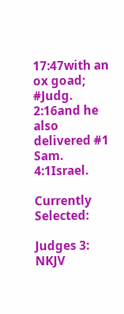17:47with an ox goad; #Judg. 2:16and he also delivered #1 Sam. 4:1Israel.

Currently Selected:

Judges 3: NKJV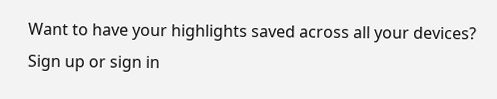Want to have your highlights saved across all your devices? Sign up or sign in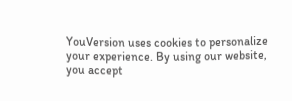YouVersion uses cookies to personalize your experience. By using our website, you accept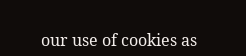our use of cookies as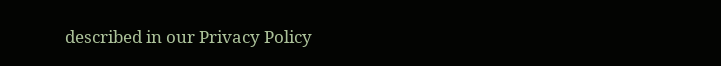described in our Privacy Policy